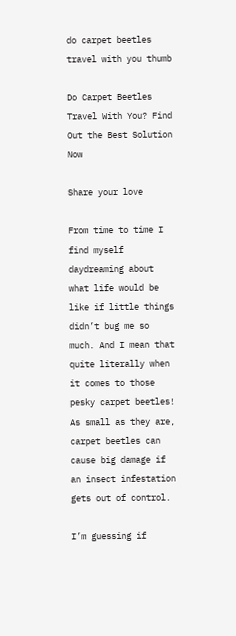do carpet beetles travel with you thumb

Do Carpet Beetles Travel With You? Find Out the Best Solution Now

Share your love

From time to time I find myself daydreaming about what life would be like if little things didn’t bug me so much. And I mean that quite literally when it comes to those pesky carpet beetles! As small as they are, carpet beetles can cause big damage if an insect infestation gets out of control.

I’m guessing if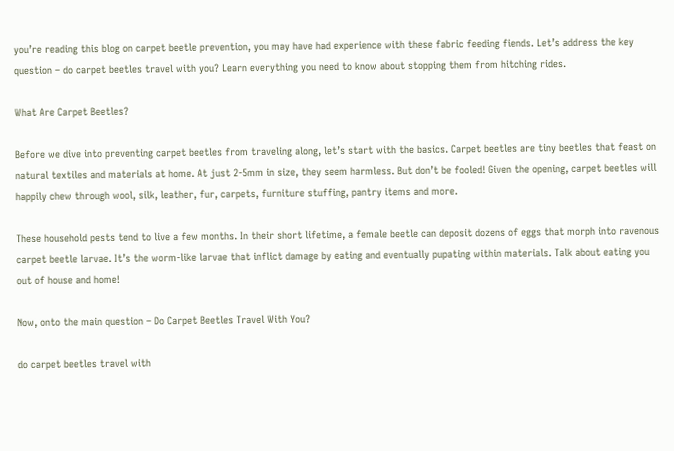you’re reading this blog on carpet beetle prevention, you may have had experience with these fabric feeding fiends. Let’s address the key question – do carpet beetles travel with you? Learn everything you need to know about stopping them from hitching rides.

What Are Carpet Beetles?

Before we dive into preventing carpet beetles from traveling along, let’s start with the basics. Carpet beetles are tiny beetles that feast on natural textiles and materials at home. At just 2-5mm in size, they seem harmless. But don’t be fooled! Given the opening, carpet beetles will happily chew through wool, silk, leather, fur, carpets, furniture stuffing, pantry items and more.

These household pests tend to live a few months. In their short lifetime, a female beetle can deposit dozens of eggs that morph into ravenous carpet beetle larvae. It’s the worm-like larvae that inflict damage by eating and eventually pupating within materials. Talk about eating you out of house and home!

Now, onto the main question – Do Carpet Beetles Travel With You?

do carpet beetles travel with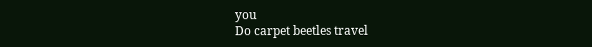you
Do carpet beetles travel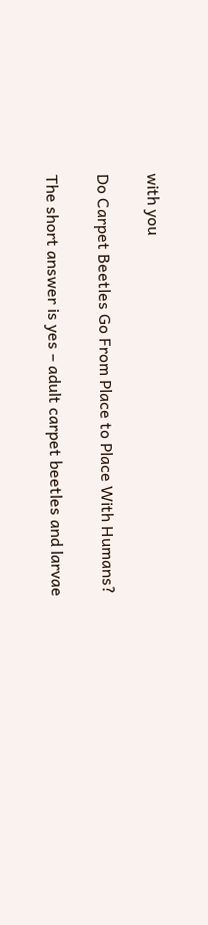with you

Do Carpet Beetles Go From Place to Place With Humans?

The short answer is yes – adult carpet beetles and larvae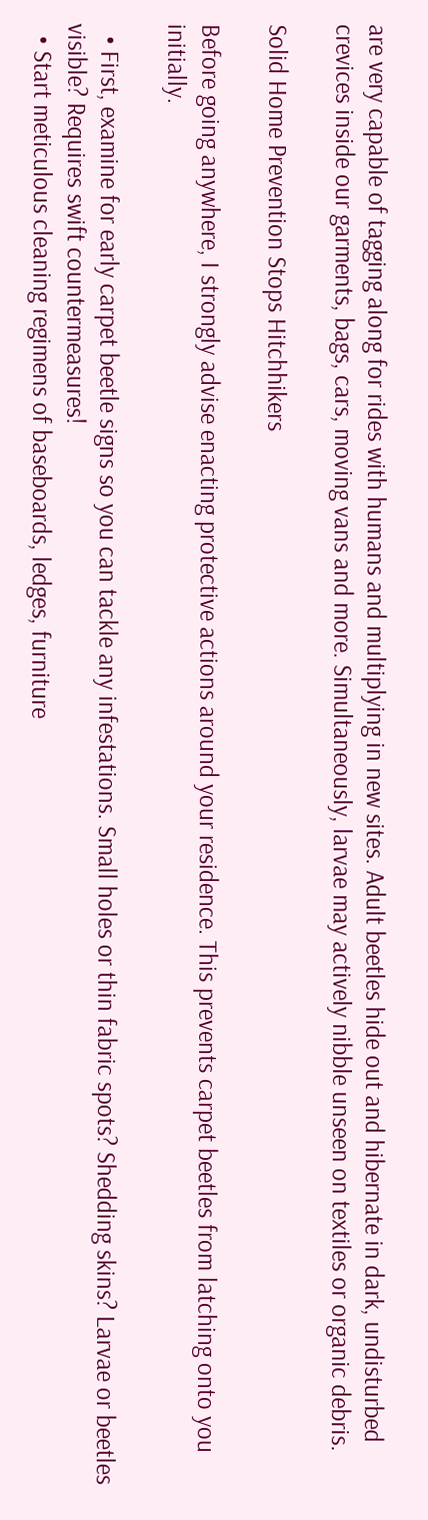are very capable of tagging along for rides with humans and multiplying in new sites. Adult beetles hide out and hibernate in dark, undisturbed crevices inside our garments, bags, cars, moving vans and more. Simultaneously, larvae may actively nibble unseen on textiles or organic debris.

Solid Home Prevention Stops Hitchhikers

Before going anywhere, I strongly advise enacting protective actions around your residence. This prevents carpet beetles from latching onto you initially.

  • First, examine for early carpet beetle signs so you can tackle any infestations. Small holes or thin fabric spots? Shedding skins? Larvae or beetles visible? Requires swift countermeasures!
  • Start meticulous cleaning regimens of baseboards, ledges, furniture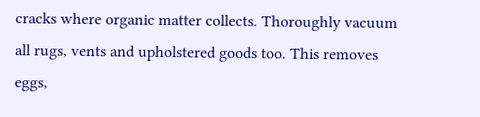cracks where organic matter collects. Thoroughly vacuum all rugs, vents and upholstered goods too. This removes eggs,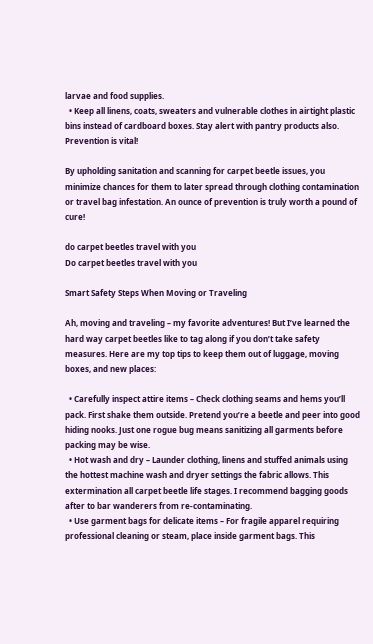larvae and food supplies.
  • Keep all linens, coats, sweaters and vulnerable clothes in airtight plastic bins instead of cardboard boxes. Stay alert with pantry products also. Prevention is vital!

By upholding sanitation and scanning for carpet beetle issues, you minimize chances for them to later spread through clothing contamination or travel bag infestation. An ounce of prevention is truly worth a pound of cure!

do carpet beetles travel with you
Do carpet beetles travel with you

Smart Safety Steps When Moving or Traveling

Ah, moving and traveling – my favorite adventures! But I’ve learned the hard way carpet beetles like to tag along if you don’t take safety measures. Here are my top tips to keep them out of luggage, moving boxes, and new places:

  • Carefully inspect attire items – Check clothing seams and hems you’ll pack. First shake them outside. Pretend you’re a beetle and peer into good hiding nooks. Just one rogue bug means sanitizing all garments before packing may be wise.
  • Hot wash and dry – Launder clothing, linens and stuffed animals using the hottest machine wash and dryer settings the fabric allows. This extermination all carpet beetle life stages. I recommend bagging goods after to bar wanderers from re-contaminating.
  • Use garment bags for delicate items – For fragile apparel requiring professional cleaning or steam, place inside garment bags. This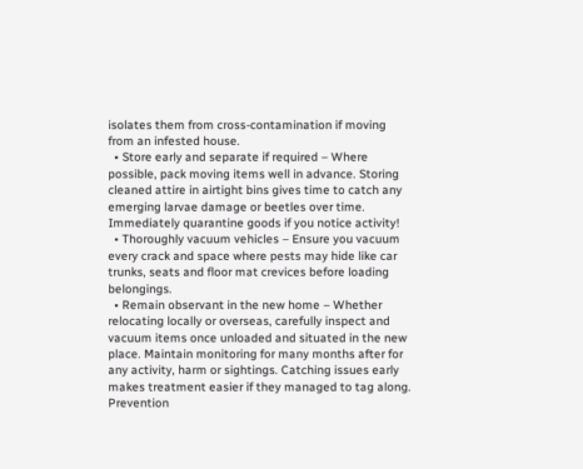isolates them from cross-contamination if moving from an infested house.
  • Store early and separate if required – Where possible, pack moving items well in advance. Storing cleaned attire in airtight bins gives time to catch any emerging larvae damage or beetles over time. Immediately quarantine goods if you notice activity!
  • Thoroughly vacuum vehicles – Ensure you vacuum every crack and space where pests may hide like car trunks, seats and floor mat crevices before loading belongings.
  • Remain observant in the new home – Whether relocating locally or overseas, carefully inspect and vacuum items once unloaded and situated in the new place. Maintain monitoring for many months after for any activity, harm or sightings. Catching issues early makes treatment easier if they managed to tag along. Prevention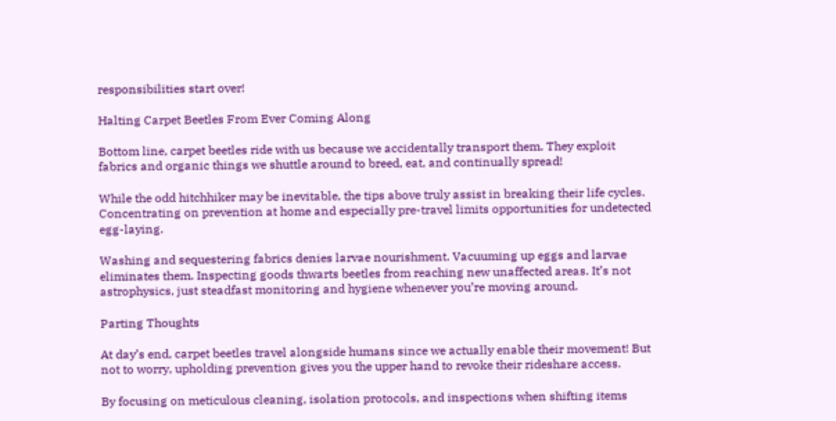responsibilities start over!

Halting Carpet Beetles From Ever Coming Along

Bottom line, carpet beetles ride with us because we accidentally transport them. They exploit fabrics and organic things we shuttle around to breed, eat, and continually spread!

While the odd hitchhiker may be inevitable, the tips above truly assist in breaking their life cycles. Concentrating on prevention at home and especially pre-travel limits opportunities for undetected egg-laying.

Washing and sequestering fabrics denies larvae nourishment. Vacuuming up eggs and larvae eliminates them. Inspecting goods thwarts beetles from reaching new unaffected areas. It’s not astrophysics, just steadfast monitoring and hygiene whenever you’re moving around.

Parting Thoughts

At day’s end, carpet beetles travel alongside humans since we actually enable their movement! But not to worry, upholding prevention gives you the upper hand to revoke their rideshare access.

By focusing on meticulous cleaning, isolation protocols, and inspections when shifting items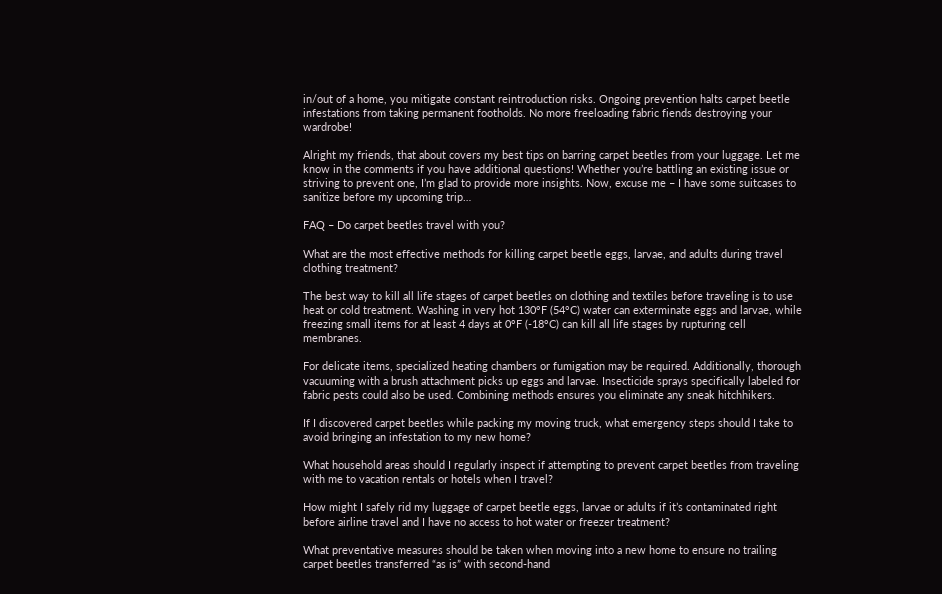in/out of a home, you mitigate constant reintroduction risks. Ongoing prevention halts carpet beetle infestations from taking permanent footholds. No more freeloading fabric fiends destroying your wardrobe!

Alright my friends, that about covers my best tips on barring carpet beetles from your luggage. Let me know in the comments if you have additional questions! Whether you’re battling an existing issue or striving to prevent one, I’m glad to provide more insights. Now, excuse me – I have some suitcases to sanitize before my upcoming trip…

FAQ – Do carpet beetles travel with you?

What are the most effective methods for killing carpet beetle eggs, larvae, and adults during travel clothing treatment?

The best way to kill all life stages of carpet beetles on clothing and textiles before traveling is to use heat or cold treatment. Washing in very hot 130°F (54°C) water can exterminate eggs and larvae, while freezing small items for at least 4 days at 0°F (-18°C) can kill all life stages by rupturing cell membranes.

For delicate items, specialized heating chambers or fumigation may be required. Additionally, thorough vacuuming with a brush attachment picks up eggs and larvae. Insecticide sprays specifically labeled for fabric pests could also be used. Combining methods ensures you eliminate any sneak hitchhikers.

If I discovered carpet beetles while packing my moving truck, what emergency steps should I take to avoid bringing an infestation to my new home?

What household areas should I regularly inspect if attempting to prevent carpet beetles from traveling with me to vacation rentals or hotels when I travel?

How might I safely rid my luggage of carpet beetle eggs, larvae or adults if it’s contaminated right before airline travel and I have no access to hot water or freezer treatment?

What preventative measures should be taken when moving into a new home to ensure no trailing carpet beetles transferred “as is” with second-hand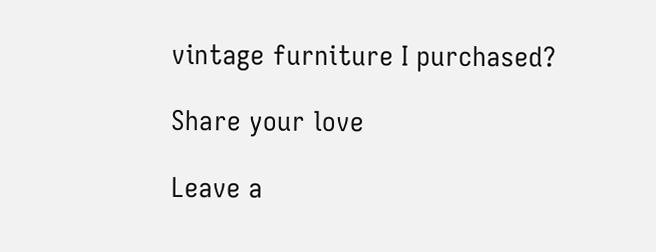vintage furniture I purchased?

Share your love

Leave a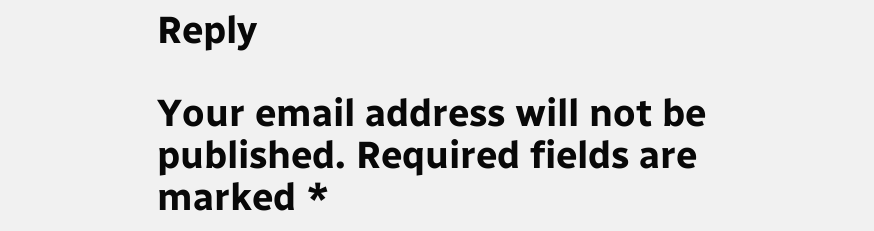Reply

Your email address will not be published. Required fields are marked *